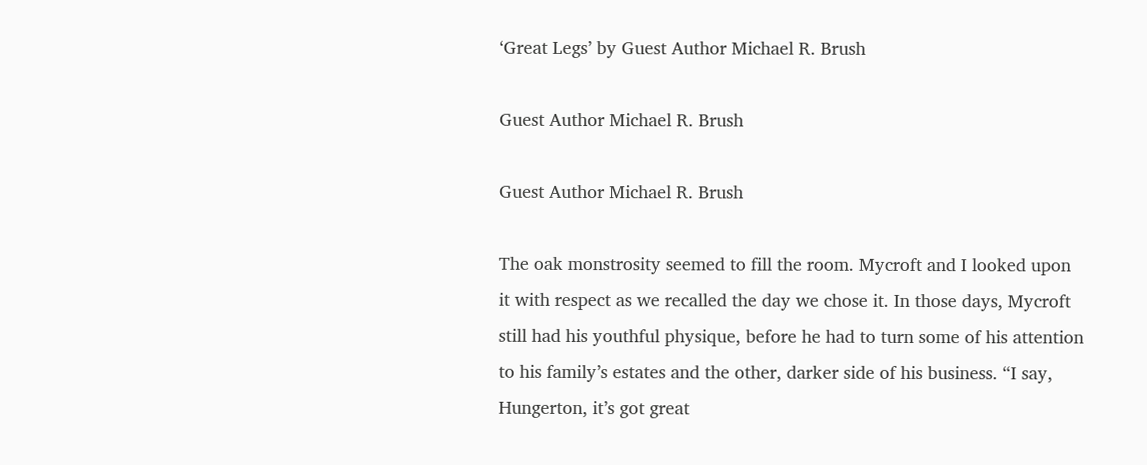‘Great Legs’ by Guest Author Michael R. Brush

Guest Author Michael R. Brush

Guest Author Michael R. Brush

The oak monstrosity seemed to fill the room. Mycroft and I looked upon it with respect as we recalled the day we chose it. In those days, Mycroft still had his youthful physique, before he had to turn some of his attention to his family’s estates and the other, darker side of his business. “I say, Hungerton, it’s got great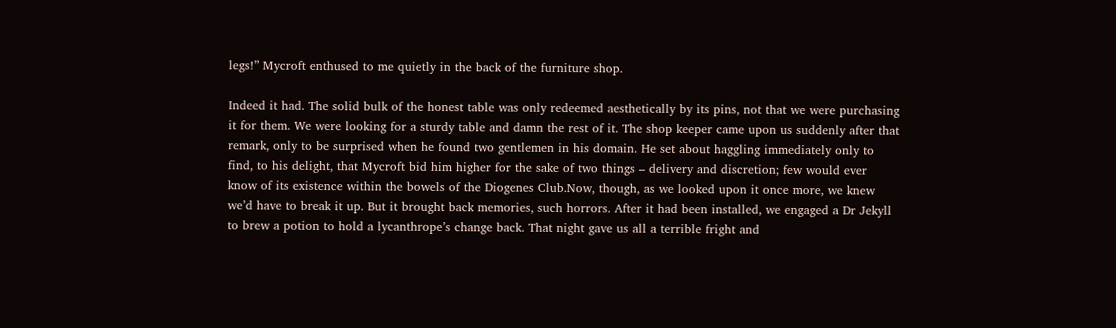legs!” Mycroft enthused to me quietly in the back of the furniture shop.

Indeed it had. The solid bulk of the honest table was only redeemed aesthetically by its pins, not that we were purchasing it for them. We were looking for a sturdy table and damn the rest of it. The shop keeper came upon us suddenly after that remark, only to be surprised when he found two gentlemen in his domain. He set about haggling immediately only to find, to his delight, that Mycroft bid him higher for the sake of two things – delivery and discretion; few would ever know of its existence within the bowels of the Diogenes Club.Now, though, as we looked upon it once more, we knew we’d have to break it up. But it brought back memories, such horrors. After it had been installed, we engaged a Dr Jekyll to brew a potion to hold a lycanthrope’s change back. That night gave us all a terrible fright and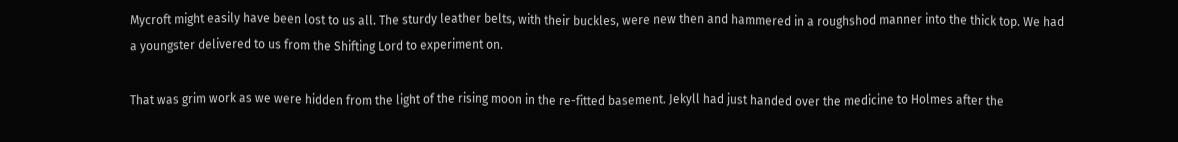Mycroft might easily have been lost to us all. The sturdy leather belts, with their buckles, were new then and hammered in a roughshod manner into the thick top. We had a youngster delivered to us from the Shifting Lord to experiment on.

That was grim work as we were hidden from the light of the rising moon in the re-fitted basement. Jekyll had just handed over the medicine to Holmes after the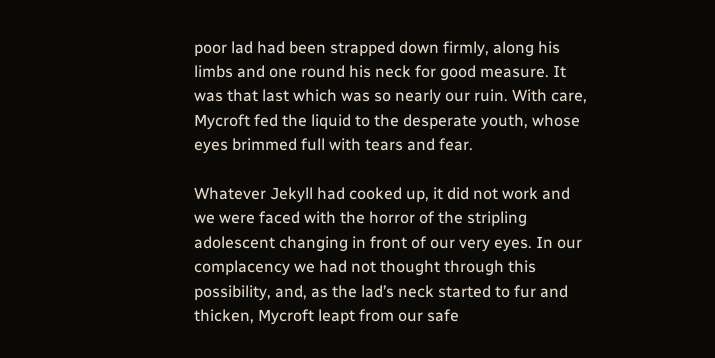poor lad had been strapped down firmly, along his limbs and one round his neck for good measure. It was that last which was so nearly our ruin. With care, Mycroft fed the liquid to the desperate youth, whose eyes brimmed full with tears and fear.

Whatever Jekyll had cooked up, it did not work and we were faced with the horror of the stripling adolescent changing in front of our very eyes. In our complacency we had not thought through this possibility, and, as the lad’s neck started to fur and thicken, Mycroft leapt from our safe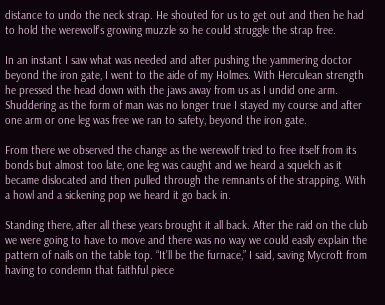distance to undo the neck strap. He shouted for us to get out and then he had to hold the werewolf’s growing muzzle so he could struggle the strap free.

In an instant I saw what was needed and after pushing the yammering doctor beyond the iron gate, I went to the aide of my Holmes. With Herculean strength he pressed the head down with the jaws away from us as I undid one arm. Shuddering as the form of man was no longer true I stayed my course and after one arm or one leg was free we ran to safety, beyond the iron gate.

From there we observed the change as the werewolf tried to free itself from its bonds but almost too late, one leg was caught and we heard a squelch as it became dislocated and then pulled through the remnants of the strapping. With a howl and a sickening pop we heard it go back in.

Standing there, after all these years brought it all back. After the raid on the club we were going to have to move and there was no way we could easily explain the pattern of nails on the table top. “It’ll be the furnace,” I said, saving Mycroft from having to condemn that faithful piece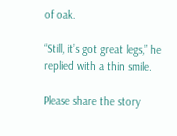of oak.

“Still, it’s got great legs,” he replied with a thin smile.

Please share the story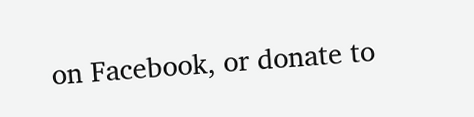on Facebook, or donate to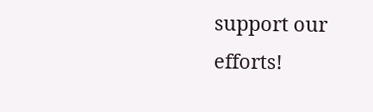support our efforts!